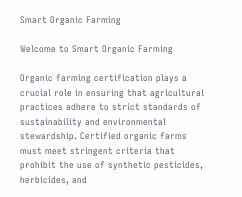Smart Organic Farming

Welcome to Smart Organic Farming

Organic farming certification plays a crucial role in ensuring that agricultural practices adhere to strict standards of sustainability and environmental stewardship. Certified organic farms must meet stringent criteria that prohibit the use of synthetic pesticides, herbicides, and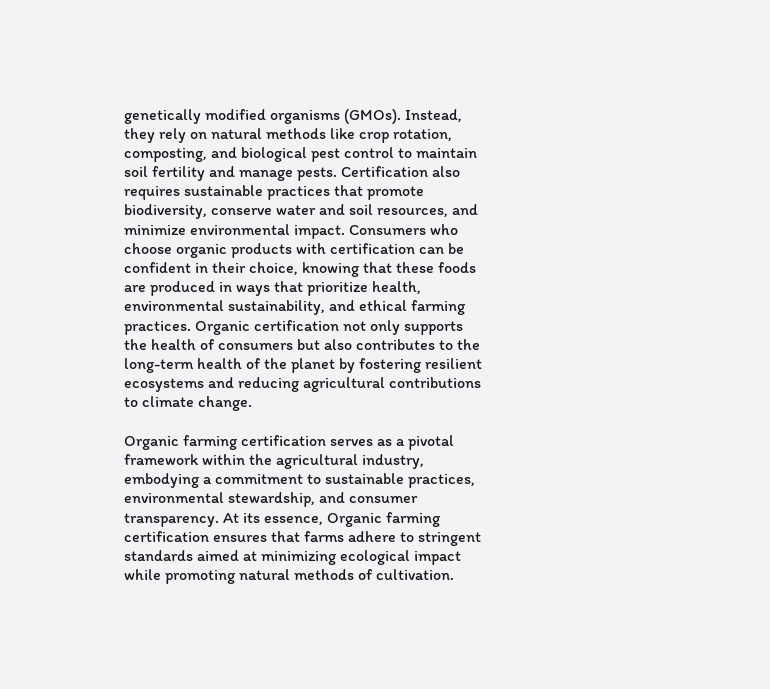genetically modified organisms (GMOs). Instead, they rely on natural methods like crop rotation, composting, and biological pest control to maintain soil fertility and manage pests. Certification also requires sustainable practices that promote biodiversity, conserve water and soil resources, and minimize environmental impact. Consumers who choose organic products with certification can be confident in their choice, knowing that these foods are produced in ways that prioritize health, environmental sustainability, and ethical farming practices. Organic certification not only supports the health of consumers but also contributes to the long-term health of the planet by fostering resilient ecosystems and reducing agricultural contributions to climate change.

Organic farming certification serves as a pivotal framework within the agricultural industry, embodying a commitment to sustainable practices, environmental stewardship, and consumer transparency. At its essence, Organic farming certification ensures that farms adhere to stringent standards aimed at minimizing ecological impact while promoting natural methods of cultivation.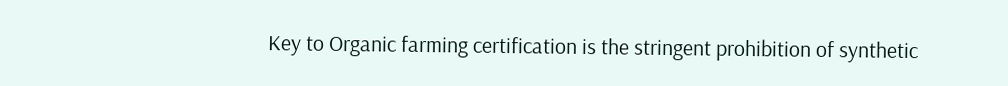Key to Organic farming certification is the stringent prohibition of synthetic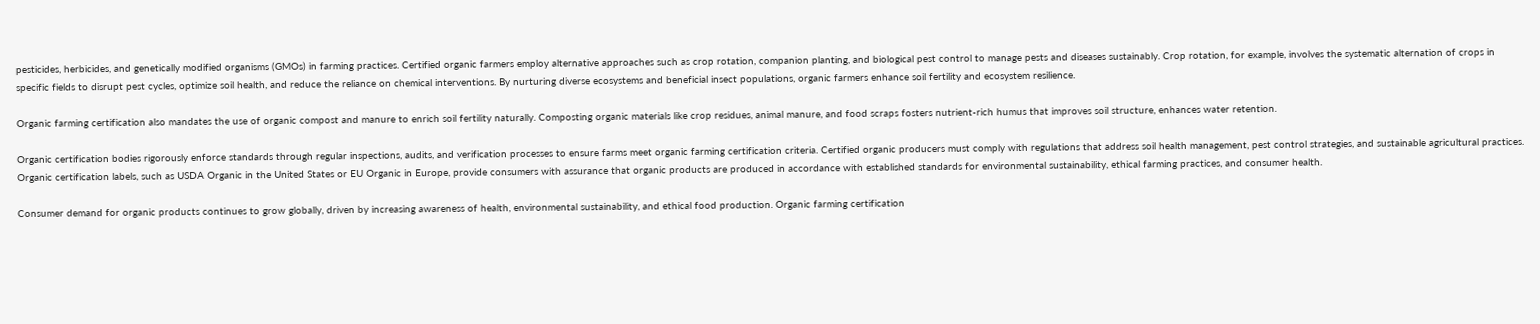pesticides, herbicides, and genetically modified organisms (GMOs) in farming practices. Certified organic farmers employ alternative approaches such as crop rotation, companion planting, and biological pest control to manage pests and diseases sustainably. Crop rotation, for example, involves the systematic alternation of crops in specific fields to disrupt pest cycles, optimize soil health, and reduce the reliance on chemical interventions. By nurturing diverse ecosystems and beneficial insect populations, organic farmers enhance soil fertility and ecosystem resilience.

Organic farming certification also mandates the use of organic compost and manure to enrich soil fertility naturally. Composting organic materials like crop residues, animal manure, and food scraps fosters nutrient-rich humus that improves soil structure, enhances water retention.

Organic certification bodies rigorously enforce standards through regular inspections, audits, and verification processes to ensure farms meet organic farming certification criteria. Certified organic producers must comply with regulations that address soil health management, pest control strategies, and sustainable agricultural practices. Organic certification labels, such as USDA Organic in the United States or EU Organic in Europe, provide consumers with assurance that organic products are produced in accordance with established standards for environmental sustainability, ethical farming practices, and consumer health.

Consumer demand for organic products continues to grow globally, driven by increasing awareness of health, environmental sustainability, and ethical food production. Organic farming certification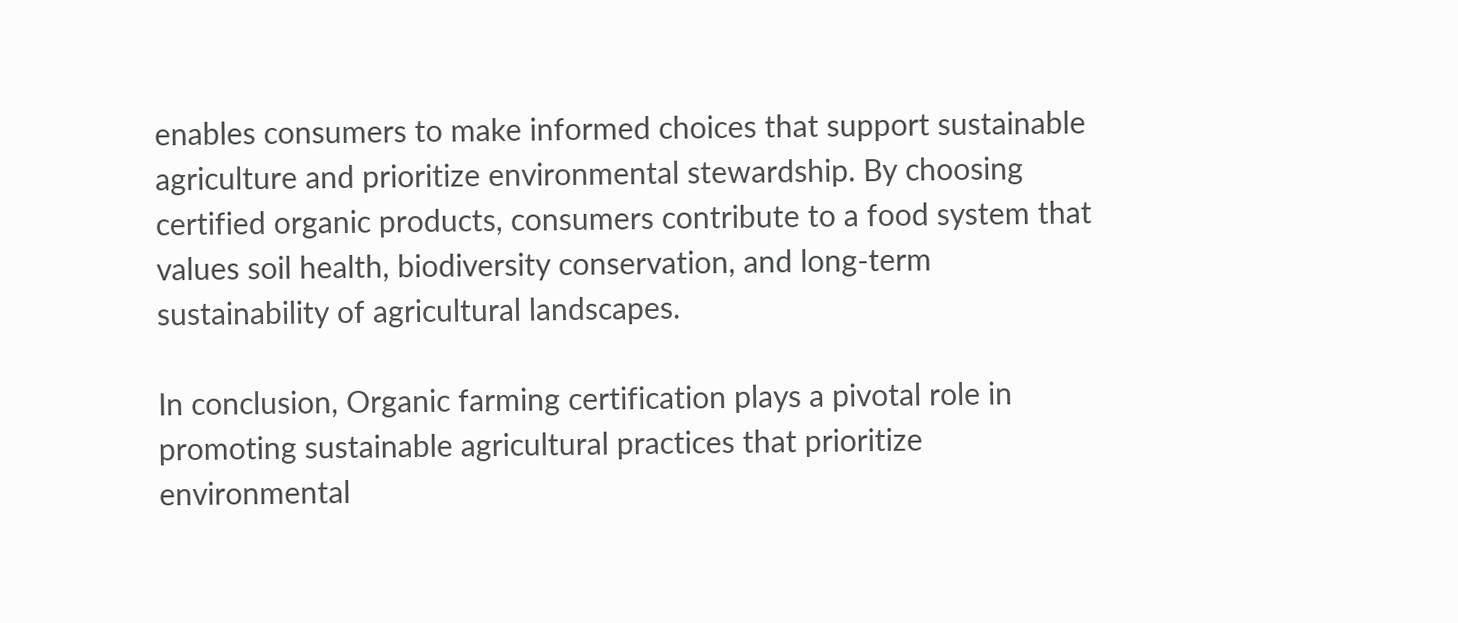enables consumers to make informed choices that support sustainable agriculture and prioritize environmental stewardship. By choosing certified organic products, consumers contribute to a food system that values soil health, biodiversity conservation, and long-term sustainability of agricultural landscapes.

In conclusion, Organic farming certification plays a pivotal role in promoting sustainable agricultural practices that prioritize environmental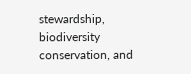stewardship, biodiversity conservation, and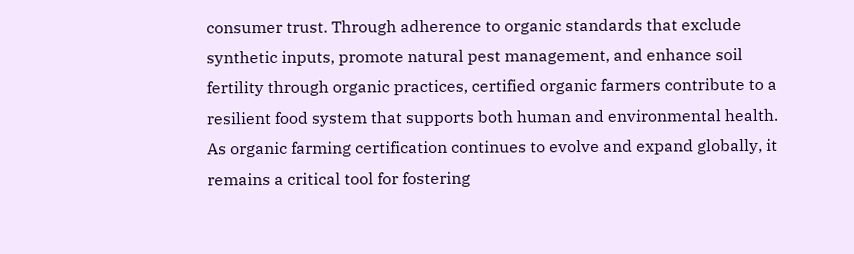consumer trust. Through adherence to organic standards that exclude synthetic inputs, promote natural pest management, and enhance soil fertility through organic practices, certified organic farmers contribute to a resilient food system that supports both human and environmental health. As organic farming certification continues to evolve and expand globally, it remains a critical tool for fostering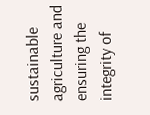sustainable agriculture and ensuring the integrity of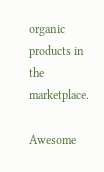organic products in the marketplace.

Awesome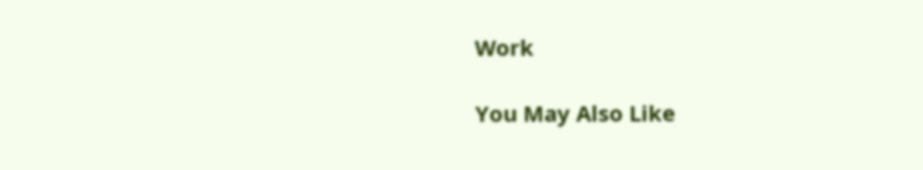Work

You May Also Like